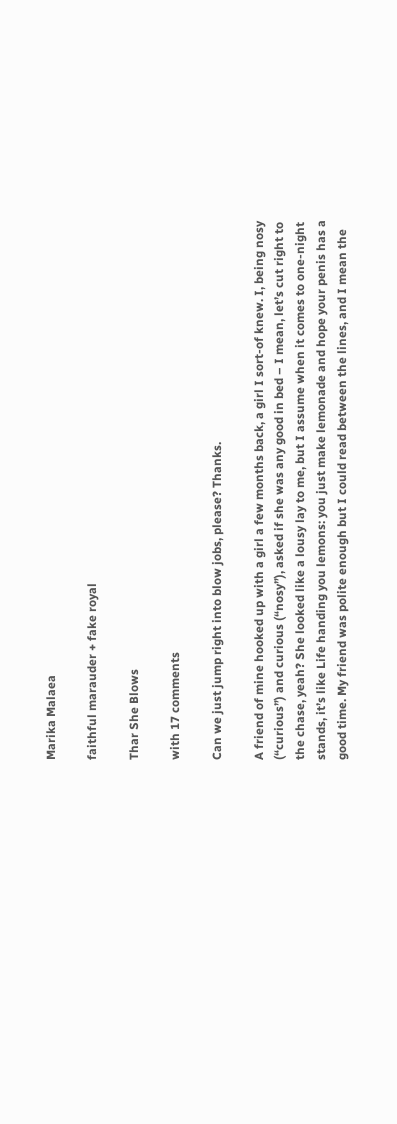Marika Malaea

faithful marauder + fake royal

Thar She Blows

with 17 comments

Can we just jump right into blow jobs, please? Thanks.

A friend of mine hooked up with a girl a few months back, a girl I sort-of knew. I, being nosy (“curious”) and curious (“nosy”), asked if she was any good in bed – I mean, let’s cut right to the chase, yeah? She looked like a lousy lay to me, but I assume when it comes to one-night stands, it’s like Life handing you lemons: you just make lemonade and hope your penis has a good time. My friend was polite enough but I could read between the lines, and I mean the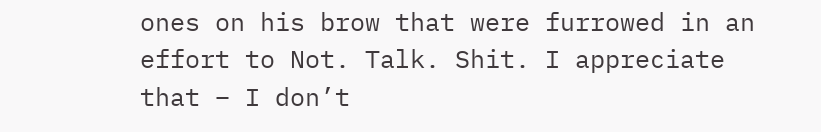ones on his brow that were furrowed in an effort to Not. Talk. Shit. I appreciate that – I don’t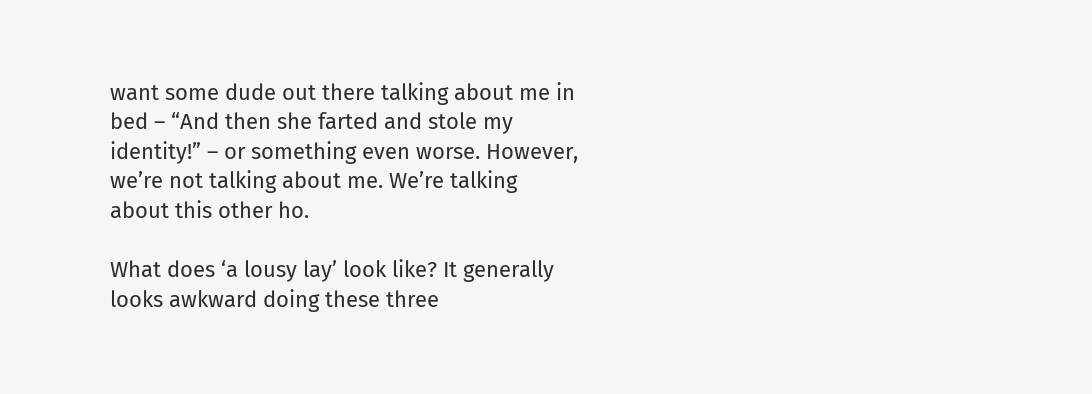want some dude out there talking about me in bed – “And then she farted and stole my identity!” – or something even worse. However, we’re not talking about me. We’re talking about this other ho.

What does ‘a lousy lay’ look like? It generally looks awkward doing these three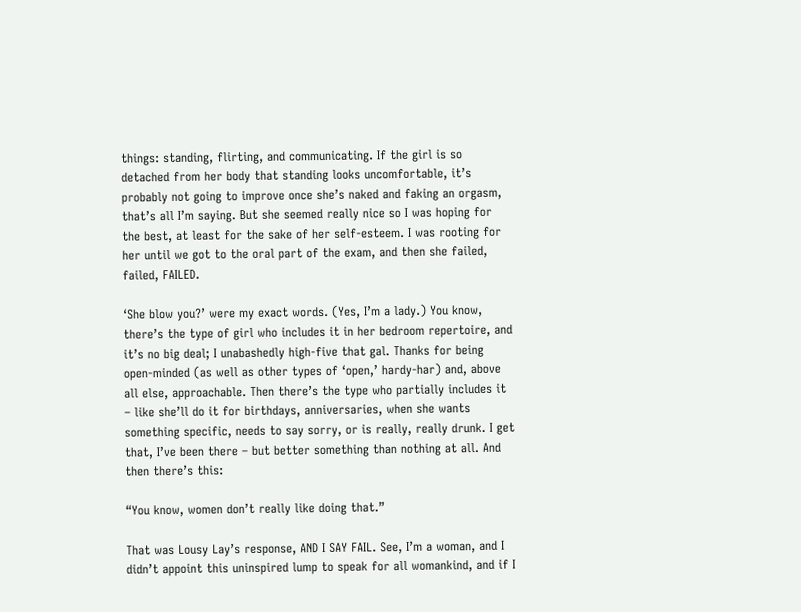things: standing, flirting, and communicating. If the girl is so detached from her body that standing looks uncomfortable, it’s probably not going to improve once she’s naked and faking an orgasm, that’s all I’m saying. But she seemed really nice so I was hoping for the best, at least for the sake of her self-esteem. I was rooting for her until we got to the oral part of the exam, and then she failed, failed, FAILED.

‘She blow you?’ were my exact words. (Yes, I’m a lady.) You know, there’s the type of girl who includes it in her bedroom repertoire, and it’s no big deal; I unabashedly high-five that gal. Thanks for being open-minded (as well as other types of ‘open,’ hardy-har) and, above all else, approachable. Then there’s the type who partially includes it – like she’ll do it for birthdays, anniversaries, when she wants something specific, needs to say sorry, or is really, really drunk. I get that, I’ve been there – but better something than nothing at all. And then there’s this:

“You know, women don’t really like doing that.”

That was Lousy Lay’s response, AND I SAY FAIL. See, I’m a woman, and I didn’t appoint this uninspired lump to speak for all womankind, and if I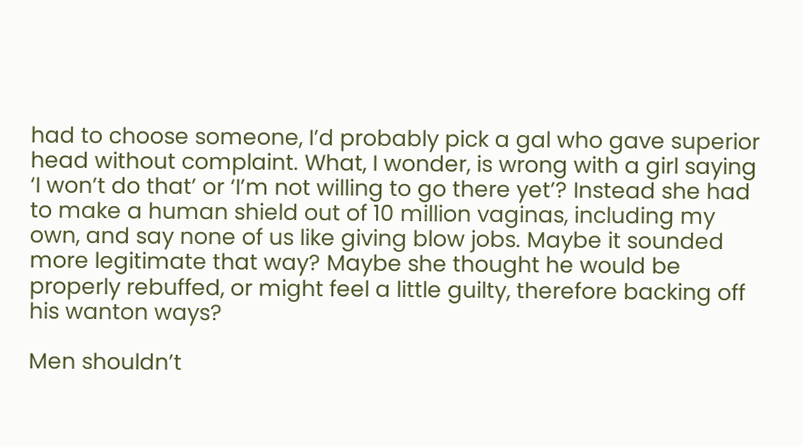had to choose someone, I’d probably pick a gal who gave superior head without complaint. What, I wonder, is wrong with a girl saying ‘I won’t do that’ or ‘I’m not willing to go there yet’? Instead she had to make a human shield out of 10 million vaginas, including my own, and say none of us like giving blow jobs. Maybe it sounded more legitimate that way? Maybe she thought he would be properly rebuffed, or might feel a little guilty, therefore backing off his wanton ways?

Men shouldn’t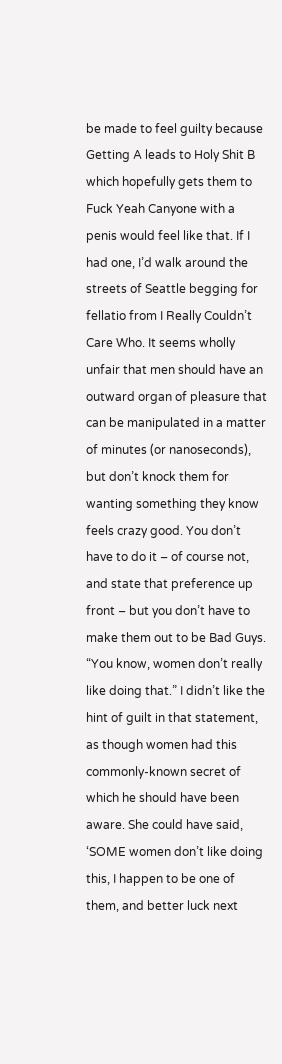be made to feel guilty because Getting A leads to Holy Shit B which hopefully gets them to Fuck Yeah Canyone with a penis would feel like that. If I had one, I’d walk around the streets of Seattle begging for fellatio from I Really Couldn’t Care Who. It seems wholly unfair that men should have an outward organ of pleasure that can be manipulated in a matter of minutes (or nanoseconds), but don’t knock them for wanting something they know feels crazy good. You don’t have to do it – of course not, and state that preference up front – but you don’t have to make them out to be Bad Guys. “You know, women don’t really like doing that.” I didn’t like the hint of guilt in that statement, as though women had this commonly-known secret of which he should have been aware. She could have said, ‘SOME women don’t like doing this, I happen to be one of them, and better luck next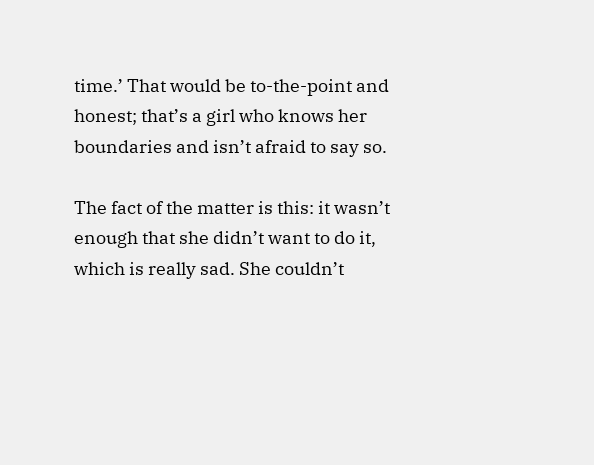time.’ That would be to-the-point and honest; that’s a girl who knows her boundaries and isn’t afraid to say so.

The fact of the matter is this: it wasn’t enough that she didn’t want to do it, which is really sad. She couldn’t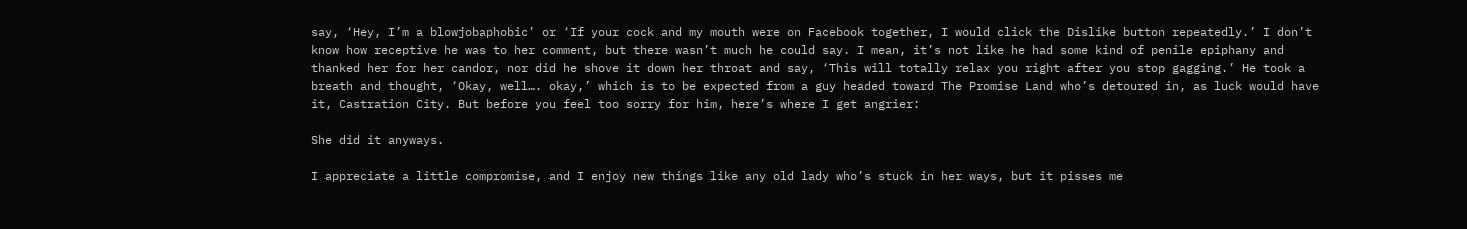say, ‘Hey, I’m a blowjobaphobic’ or ‘If your cock and my mouth were on Facebook together, I would click the Dislike button repeatedly.’ I don’t know how receptive he was to her comment, but there wasn’t much he could say. I mean, it’s not like he had some kind of penile epiphany and thanked her for her candor, nor did he shove it down her throat and say, ‘This will totally relax you right after you stop gagging.’ He took a breath and thought, ‘Okay, well…. okay,’ which is to be expected from a guy headed toward The Promise Land who’s detoured in, as luck would have it, Castration City. But before you feel too sorry for him, here’s where I get angrier:

She did it anyways.

I appreciate a little compromise, and I enjoy new things like any old lady who’s stuck in her ways, but it pisses me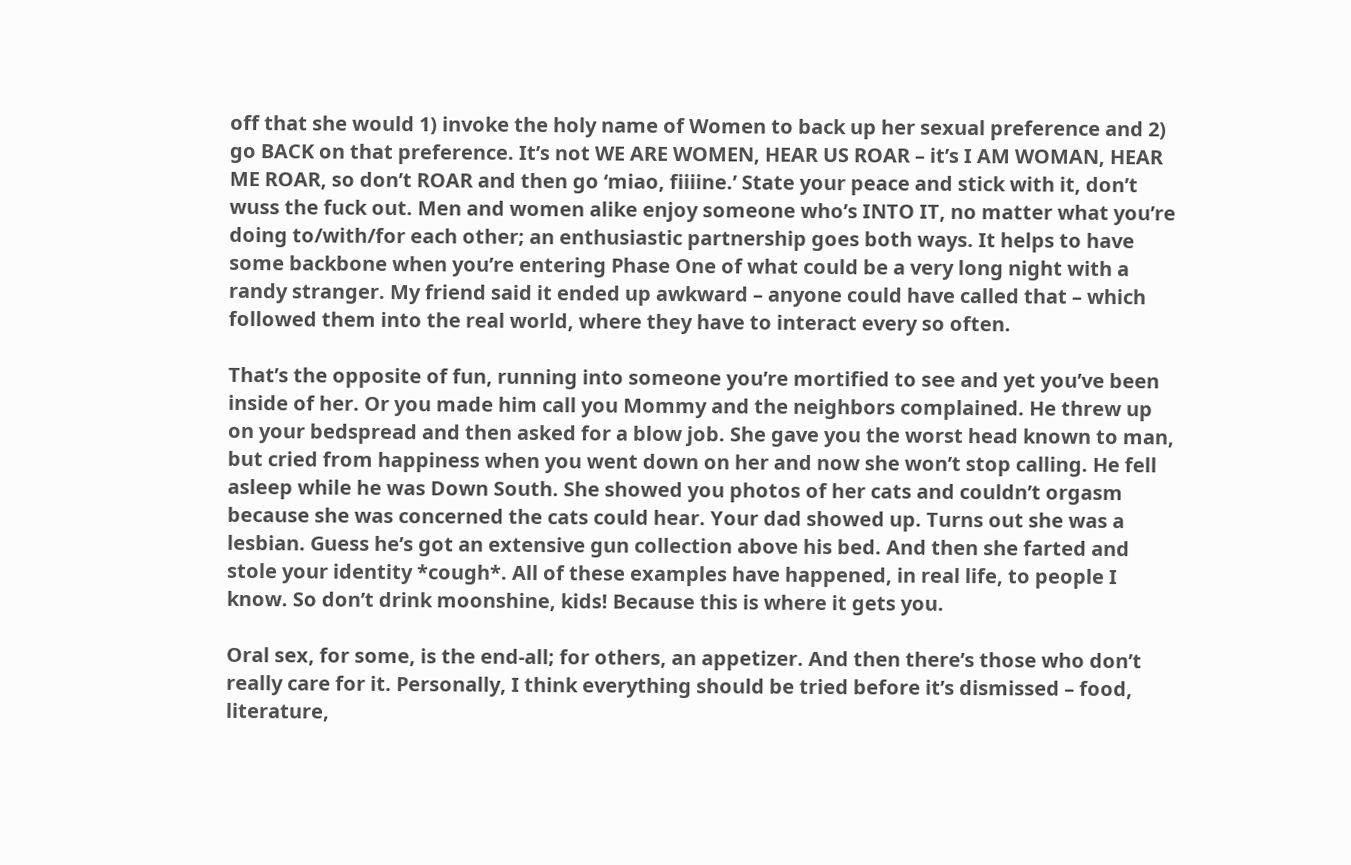off that she would 1) invoke the holy name of Women to back up her sexual preference and 2) go BACK on that preference. It’s not WE ARE WOMEN, HEAR US ROAR – it’s I AM WOMAN, HEAR ME ROAR, so don’t ROAR and then go ‘miao, fiiiine.’ State your peace and stick with it, don’t wuss the fuck out. Men and women alike enjoy someone who’s INTO IT, no matter what you’re doing to/with/for each other; an enthusiastic partnership goes both ways. It helps to have some backbone when you’re entering Phase One of what could be a very long night with a randy stranger. My friend said it ended up awkward – anyone could have called that – which followed them into the real world, where they have to interact every so often.

That’s the opposite of fun, running into someone you’re mortified to see and yet you’ve been inside of her. Or you made him call you Mommy and the neighbors complained. He threw up on your bedspread and then asked for a blow job. She gave you the worst head known to man, but cried from happiness when you went down on her and now she won’t stop calling. He fell asleep while he was Down South. She showed you photos of her cats and couldn’t orgasm because she was concerned the cats could hear. Your dad showed up. Turns out she was a lesbian. Guess he’s got an extensive gun collection above his bed. And then she farted and stole your identity *cough*. All of these examples have happened, in real life, to people I know. So don’t drink moonshine, kids! Because this is where it gets you.

Oral sex, for some, is the end-all; for others, an appetizer. And then there’s those who don’t really care for it. Personally, I think everything should be tried before it’s dismissed – food, literature,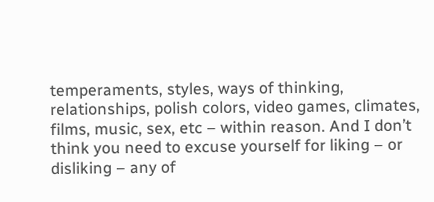temperaments, styles, ways of thinking, relationships, polish colors, video games, climates, films, music, sex, etc – within reason. And I don’t think you need to excuse yourself for liking – or disliking – any of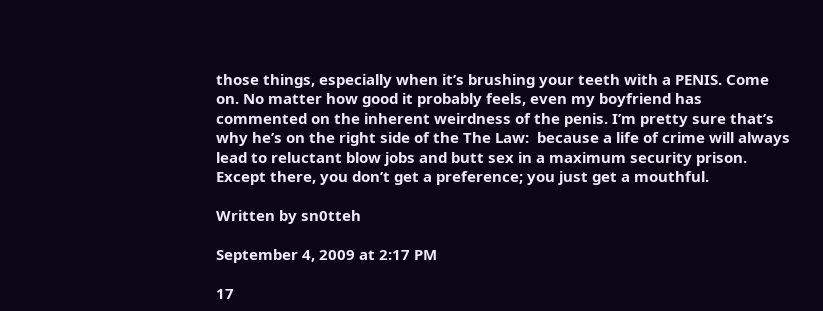those things, especially when it’s brushing your teeth with a PENIS. Come on. No matter how good it probably feels, even my boyfriend has commented on the inherent weirdness of the penis. I’m pretty sure that’s why he’s on the right side of the The Law:  because a life of crime will always lead to reluctant blow jobs and butt sex in a maximum security prison. Except there, you don’t get a preference; you just get a mouthful.

Written by sn0tteh

September 4, 2009 at 2:17 PM

17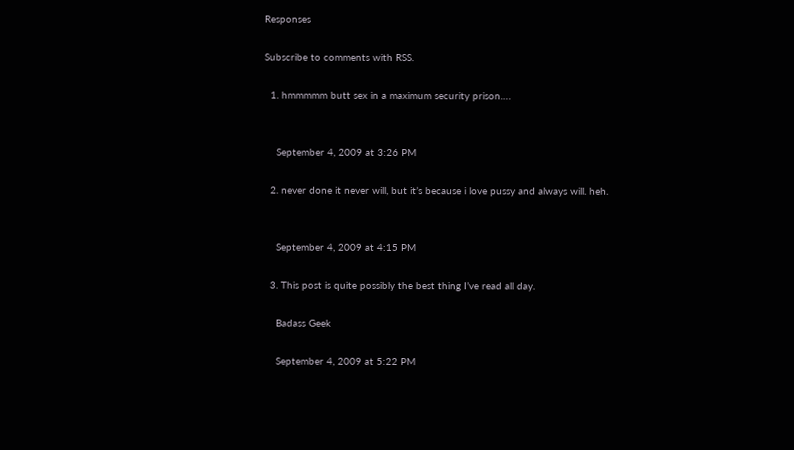Responses

Subscribe to comments with RSS.

  1. hmmmmm butt sex in a maximum security prison….


    September 4, 2009 at 3:26 PM

  2. never done it never will, but it’s because i love pussy and always will. heh.


    September 4, 2009 at 4:15 PM

  3. This post is quite possibly the best thing I’ve read all day.

    Badass Geek

    September 4, 2009 at 5:22 PM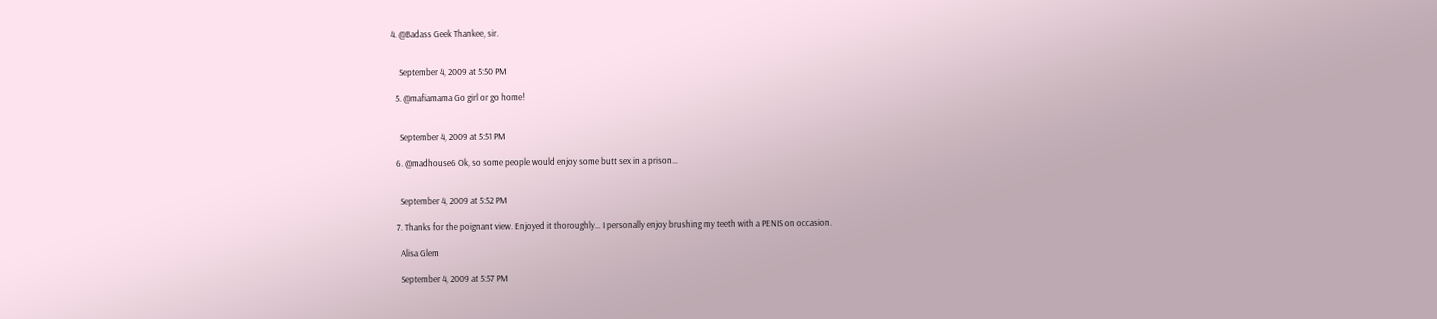4. @Badass Geek Thankee, sir.


    September 4, 2009 at 5:50 PM

  5. @mafiamama Go girl or go home!


    September 4, 2009 at 5:51 PM

  6. @madhouse6 Ok, so some people would enjoy some butt sex in a prison…


    September 4, 2009 at 5:52 PM

  7. Thanks for the poignant view. Enjoyed it thoroughly… I personally enjoy brushing my teeth with a PENIS on occasion.

    Alisa Glem

    September 4, 2009 at 5:57 PM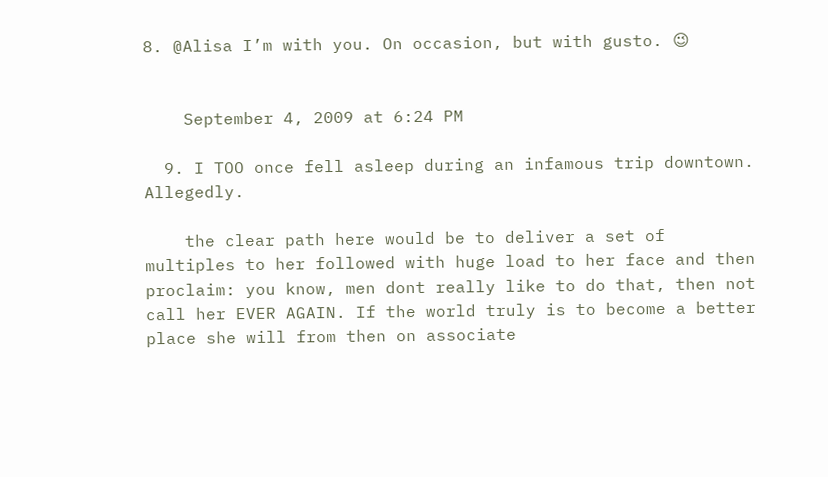8. @Alisa I’m with you. On occasion, but with gusto. 😉


    September 4, 2009 at 6:24 PM

  9. I TOO once fell asleep during an infamous trip downtown. Allegedly.

    the clear path here would be to deliver a set of multiples to her followed with huge load to her face and then proclaim: you know, men dont really like to do that, then not call her EVER AGAIN. If the world truly is to become a better place she will from then on associate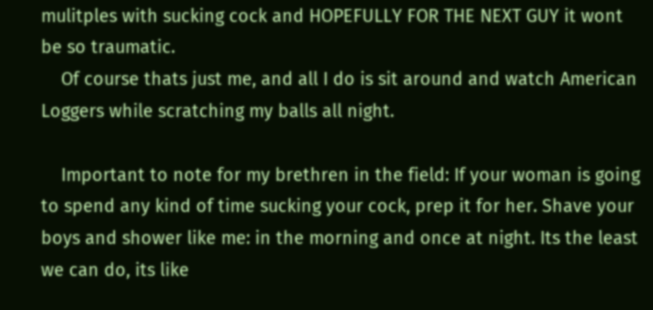mulitples with sucking cock and HOPEFULLY FOR THE NEXT GUY it wont be so traumatic.
    Of course thats just me, and all I do is sit around and watch American Loggers while scratching my balls all night.

    Important to note for my brethren in the field: If your woman is going to spend any kind of time sucking your cock, prep it for her. Shave your boys and shower like me: in the morning and once at night. Its the least we can do, its like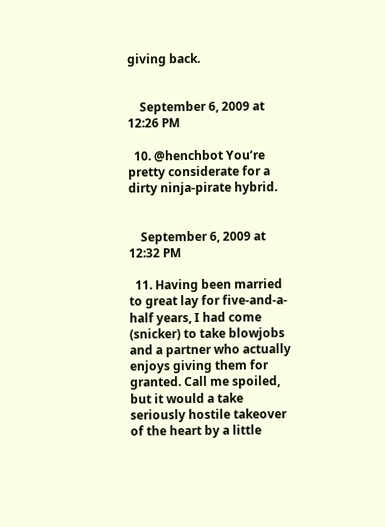giving back.


    September 6, 2009 at 12:26 PM

  10. @henchbot You’re pretty considerate for a dirty ninja-pirate hybrid.


    September 6, 2009 at 12:32 PM

  11. Having been married to great lay for five-and-a-half years, I had come (snicker) to take blowjobs and a partner who actually enjoys giving them for granted. Call me spoiled, but it would a take seriously hostile takeover of the heart by a little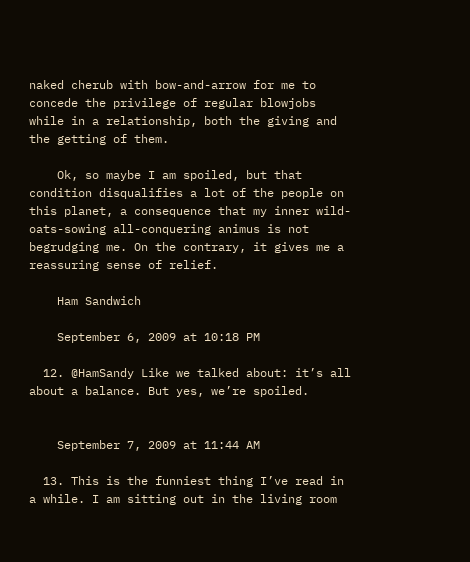naked cherub with bow-and-arrow for me to concede the privilege of regular blowjobs while in a relationship, both the giving and the getting of them.

    Ok, so maybe I am spoiled, but that condition disqualifies a lot of the people on this planet, a consequence that my inner wild-oats-sowing all-conquering animus is not begrudging me. On the contrary, it gives me a reassuring sense of relief.

    Ham Sandwich

    September 6, 2009 at 10:18 PM

  12. @HamSandy Like we talked about: it’s all about a balance. But yes, we’re spoiled.


    September 7, 2009 at 11:44 AM

  13. This is the funniest thing I’ve read in a while. I am sitting out in the living room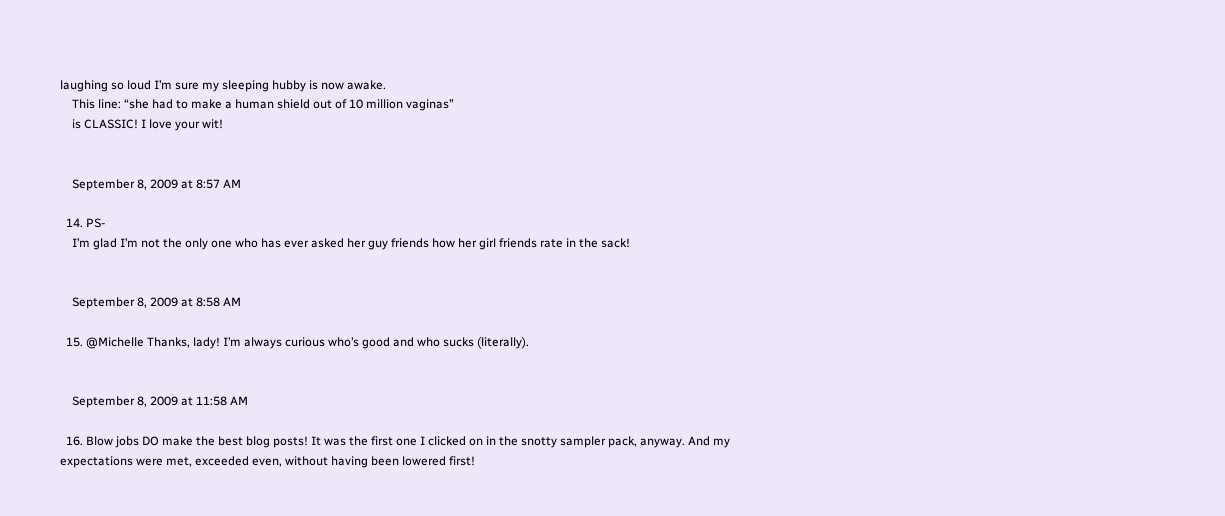laughing so loud I’m sure my sleeping hubby is now awake.
    This line: “she had to make a human shield out of 10 million vaginas”
    is CLASSIC! I love your wit!


    September 8, 2009 at 8:57 AM

  14. PS-
    I’m glad I’m not the only one who has ever asked her guy friends how her girl friends rate in the sack!


    September 8, 2009 at 8:58 AM

  15. @Michelle Thanks, lady! I’m always curious who’s good and who sucks (literally).


    September 8, 2009 at 11:58 AM

  16. Blow jobs DO make the best blog posts! It was the first one I clicked on in the snotty sampler pack, anyway. And my expectations were met, exceeded even, without having been lowered first!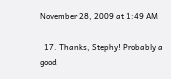November 28, 2009 at 1:49 AM

  17. Thanks, Stephy! Probably a good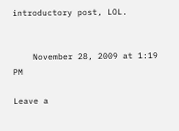introductory post, LOL.


    November 28, 2009 at 1:19 PM

Leave a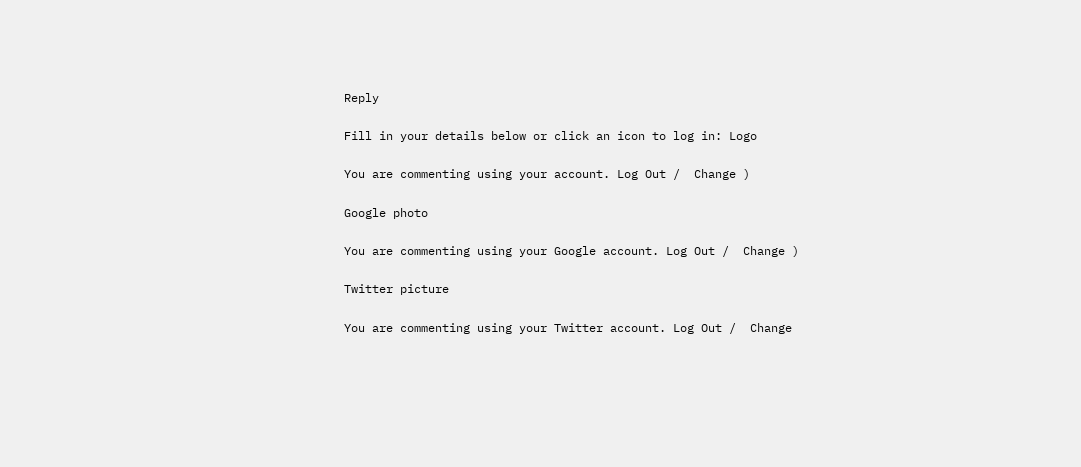Reply

Fill in your details below or click an icon to log in: Logo

You are commenting using your account. Log Out /  Change )

Google photo

You are commenting using your Google account. Log Out /  Change )

Twitter picture

You are commenting using your Twitter account. Log Out /  Change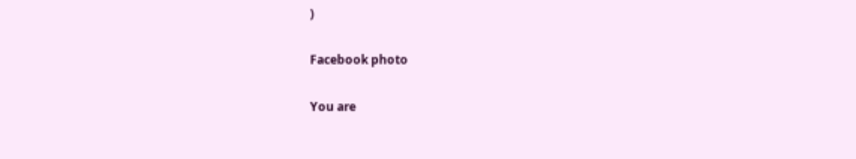)

Facebook photo

You are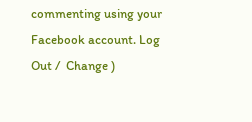commenting using your Facebook account. Log Out /  Change )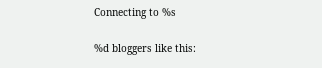Connecting to %s

%d bloggers like this: